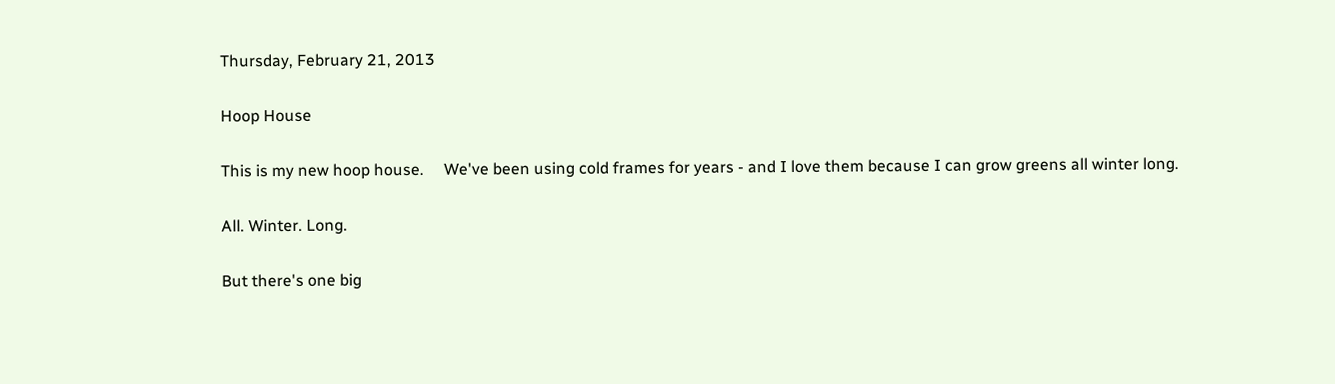Thursday, February 21, 2013

Hoop House

This is my new hoop house.     We've been using cold frames for years - and I love them because I can grow greens all winter long.

All. Winter. Long.

But there's one big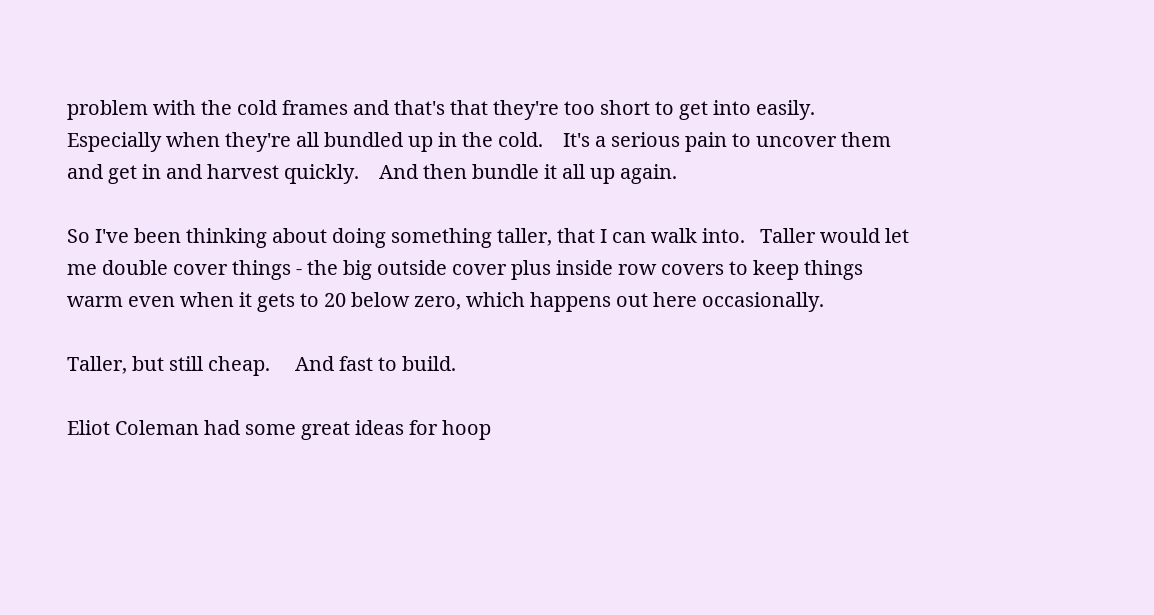problem with the cold frames and that's that they're too short to get into easily.   Especially when they're all bundled up in the cold.    It's a serious pain to uncover them and get in and harvest quickly.    And then bundle it all up again.

So I've been thinking about doing something taller, that I can walk into.   Taller would let me double cover things - the big outside cover plus inside row covers to keep things warm even when it gets to 20 below zero, which happens out here occasionally.

Taller, but still cheap.     And fast to build.

Eliot Coleman had some great ideas for hoop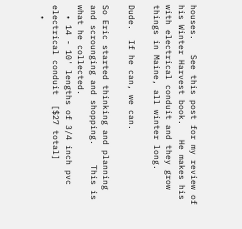houses.   See this post for my review of his Winter Harvest book.   He makes his with electrical conduit and they grow things in Maine, all winter long.

Dude.  If he can, we can.

So Eric started thinking and planning and scrounging and shopping.    This is what he collected.
  • 14 - 10' lengths of 3/4 inch pvc electrical conduit  [$27 total]
  •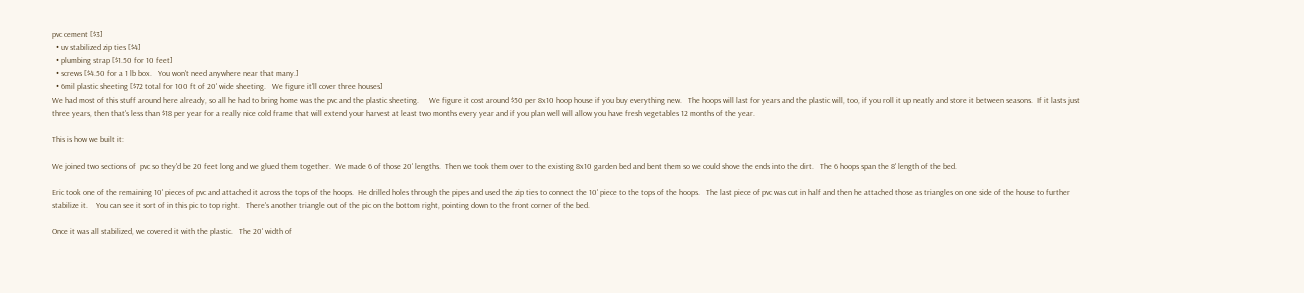pvc cement [$3]
  • uv stabilized zip ties [$4]
  • plumbing strap [$1.50 for 10 feet]
  • screws [$4.50 for a 1 lb box.   You won't need anywhere near that many.]
  • 6mil plastic sheeting [$72 total for 100 ft of 20' wide sheeting.   We figure it'll cover three houses]
We had most of this stuff around here already, so all he had to bring home was the pvc and the plastic sheeting.     We figure it cost around $50 per 8x10 hoop house if you buy everything new.   The hoops will last for years and the plastic will, too, if you roll it up neatly and store it between seasons.  If it lasts just three years, then that's less than $18 per year for a really nice cold frame that will extend your harvest at least two months every year and if you plan well will allow you have fresh vegetables 12 months of the year.

This is how we built it:

We joined two sections of  pvc so they'd be 20 feet long and we glued them together.  We made 6 of those 20' lengths.  Then we took them over to the existing 8x10 garden bed and bent them so we could shove the ends into the dirt.   The 6 hoops span the 8' length of the bed.

Eric took one of the remaining 10' pieces of pvc and attached it across the tops of the hoops.  He drilled holes through the pipes and used the zip ties to connect the 10' piece to the tops of the hoops.   The last piece of pvc was cut in half and then he attached those as triangles on one side of the house to further stabilize it.    You can see it sort of in this pic to top right.   There's another triangle out of the pic on the bottom right, pointing down to the front corner of the bed.

Once it was all stabilized, we covered it with the plastic.   The 20' width of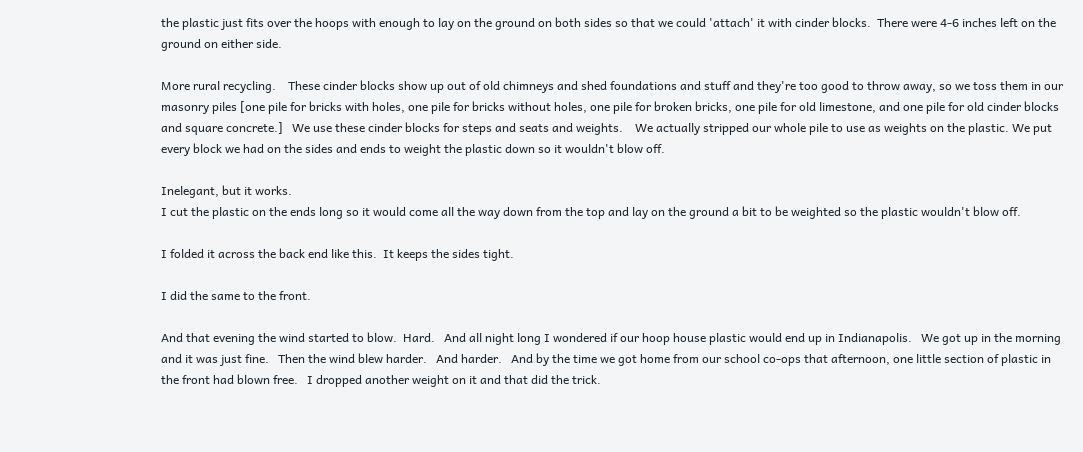the plastic just fits over the hoops with enough to lay on the ground on both sides so that we could 'attach' it with cinder blocks.  There were 4-6 inches left on the ground on either side.

More rural recycling.    These cinder blocks show up out of old chimneys and shed foundations and stuff and they're too good to throw away, so we toss them in our masonry piles [one pile for bricks with holes, one pile for bricks without holes, one pile for broken bricks, one pile for old limestone, and one pile for old cinder blocks and square concrete.]   We use these cinder blocks for steps and seats and weights.    We actually stripped our whole pile to use as weights on the plastic. We put every block we had on the sides and ends to weight the plastic down so it wouldn't blow off.

Inelegant, but it works.
I cut the plastic on the ends long so it would come all the way down from the top and lay on the ground a bit to be weighted so the plastic wouldn't blow off.

I folded it across the back end like this.  It keeps the sides tight.

I did the same to the front.

And that evening the wind started to blow.  Hard.   And all night long I wondered if our hoop house plastic would end up in Indianapolis.   We got up in the morning and it was just fine.   Then the wind blew harder.   And harder.   And by the time we got home from our school co-ops that afternoon, one little section of plastic in the front had blown free.   I dropped another weight on it and that did the trick.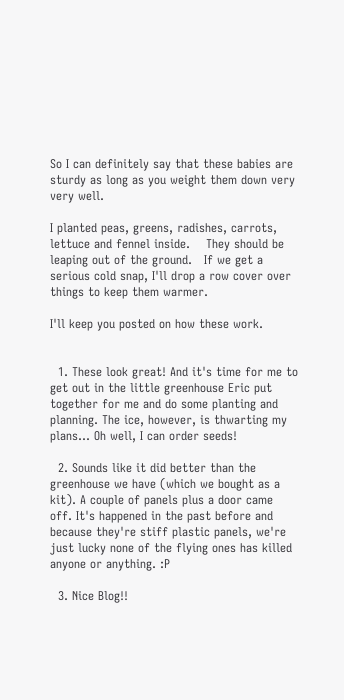So I can definitely say that these babies are sturdy as long as you weight them down very very well.

I planted peas, greens, radishes, carrots, lettuce and fennel inside.    They should be leaping out of the ground.   If we get a serious cold snap, I'll drop a row cover over things to keep them warmer.

I'll keep you posted on how these work.


  1. These look great! And it's time for me to get out in the little greenhouse Eric put together for me and do some planting and planning. The ice, however, is thwarting my plans... Oh well, I can order seeds!

  2. Sounds like it did better than the greenhouse we have (which we bought as a kit). A couple of panels plus a door came off. It's happened in the past before and because they're stiff plastic panels, we're just lucky none of the flying ones has killed anyone or anything. :P

  3. Nice Blog!!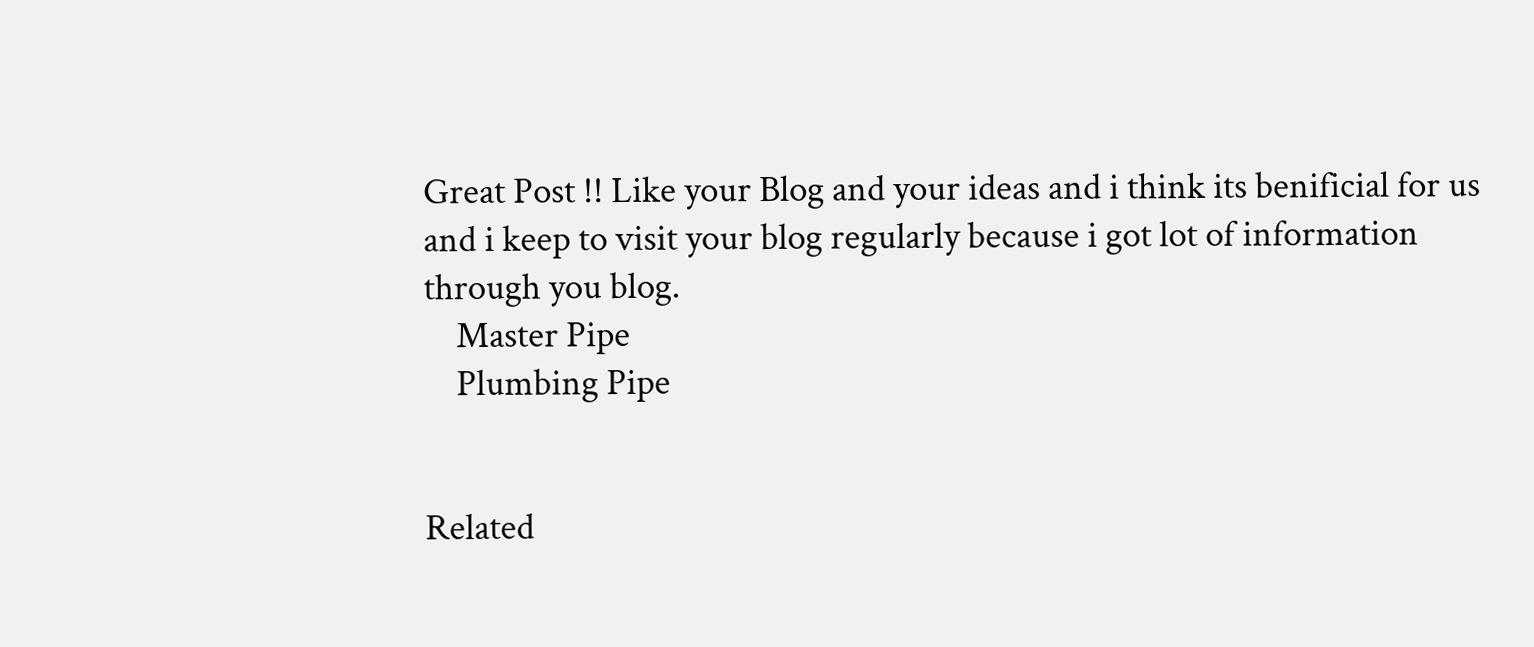Great Post !! Like your Blog and your ideas and i think its benificial for us and i keep to visit your blog regularly because i got lot of information through you blog.
    Master Pipe
    Plumbing Pipe


Related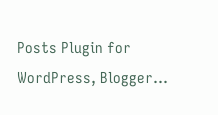Posts Plugin for WordPress, Blogger...